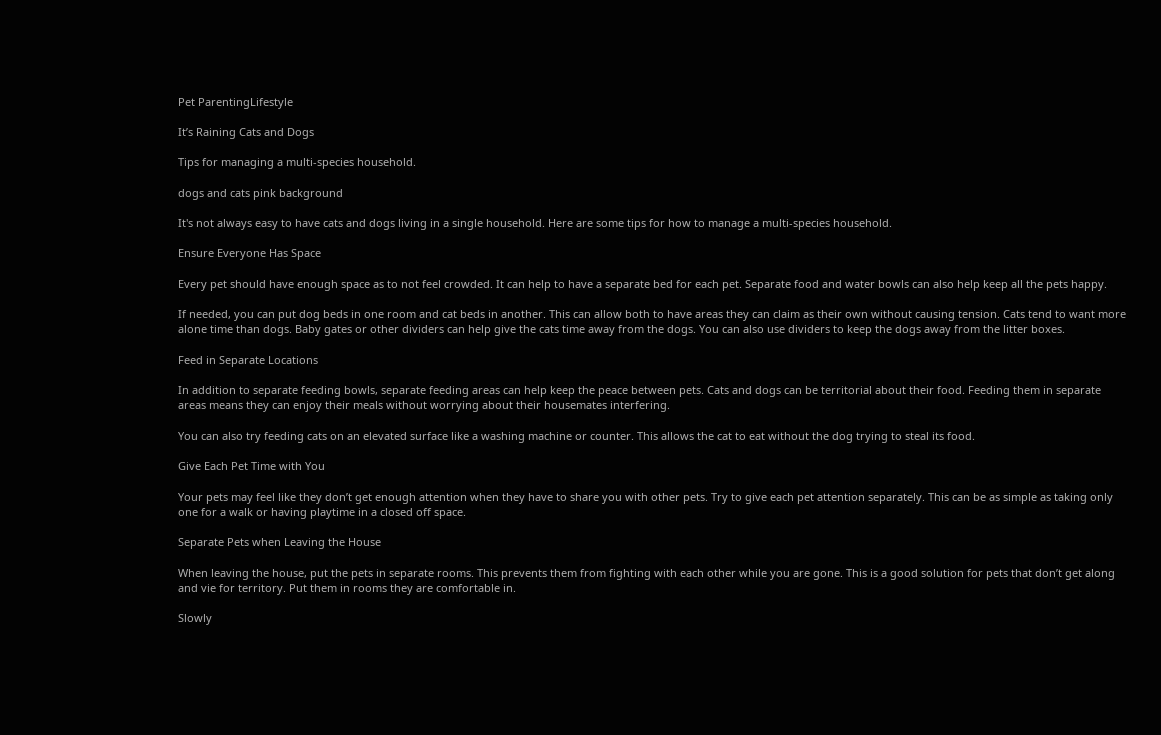Pet ParentingLifestyle

It’s Raining Cats and Dogs

Tips for managing a multi-species household.

dogs and cats pink background

It's not always easy to have cats and dogs living in a single household. Here are some tips for how to manage a multi-species household.

Ensure Everyone Has Space

Every pet should have enough space as to not feel crowded. It can help to have a separate bed for each pet. Separate food and water bowls can also help keep all the pets happy.

If needed, you can put dog beds in one room and cat beds in another. This can allow both to have areas they can claim as their own without causing tension. Cats tend to want more alone time than dogs. Baby gates or other dividers can help give the cats time away from the dogs. You can also use dividers to keep the dogs away from the litter boxes.

Feed in Separate Locations

In addition to separate feeding bowls, separate feeding areas can help keep the peace between pets. Cats and dogs can be territorial about their food. Feeding them in separate areas means they can enjoy their meals without worrying about their housemates interfering.

You can also try feeding cats on an elevated surface like a washing machine or counter. This allows the cat to eat without the dog trying to steal its food.

Give Each Pet Time with You

Your pets may feel like they don’t get enough attention when they have to share you with other pets. Try to give each pet attention separately. This can be as simple as taking only one for a walk or having playtime in a closed off space.

Separate Pets when Leaving the House

When leaving the house, put the pets in separate rooms. This prevents them from fighting with each other while you are gone. This is a good solution for pets that don’t get along and vie for territory. Put them in rooms they are comfortable in.

Slowly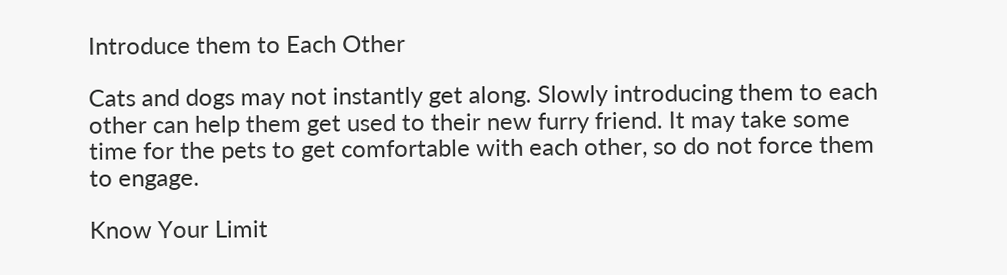Introduce them to Each Other

Cats and dogs may not instantly get along. Slowly introducing them to each other can help them get used to their new furry friend. It may take some time for the pets to get comfortable with each other, so do not force them to engage.

Know Your Limit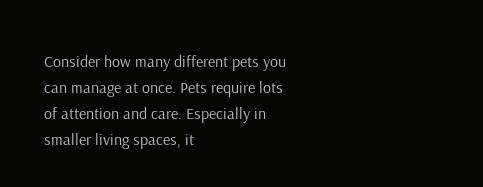Consider how many different pets you can manage at once. Pets require lots of attention and care. Especially in smaller living spaces, it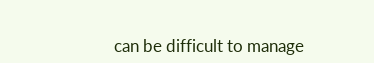can be difficult to manage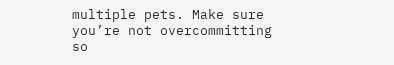multiple pets. Make sure you’re not overcommitting so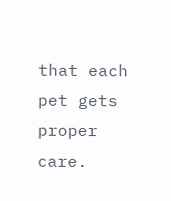that each pet gets proper care.